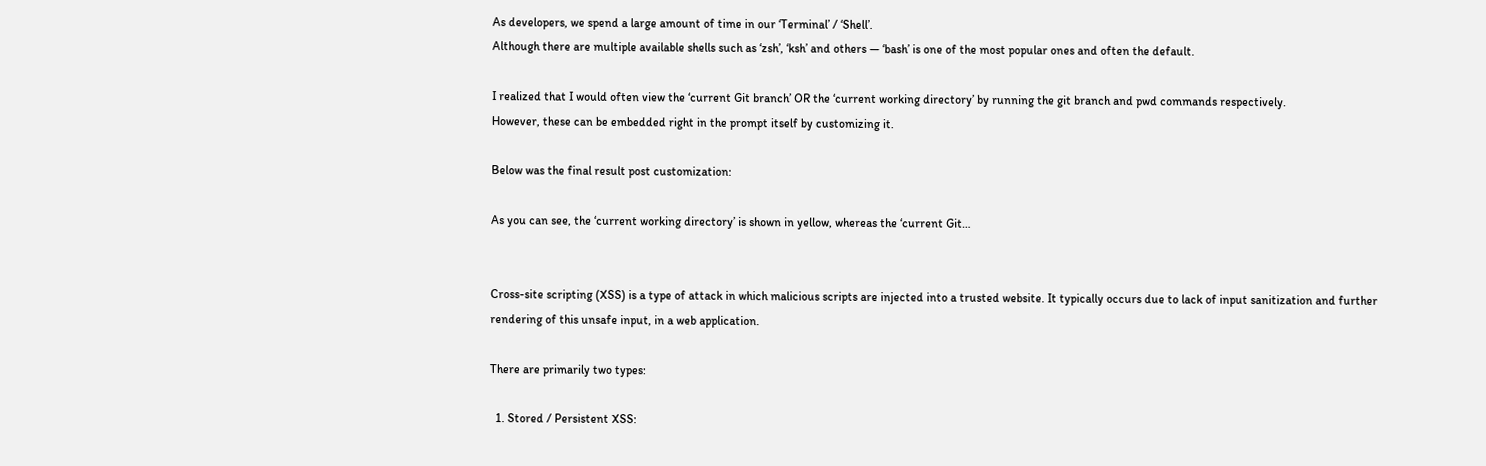As developers, we spend a large amount of time in our ‘Terminal’ / ‘Shell’.
Although there are multiple available shells such as ‘zsh’, ‘ksh’ and others — ‘bash’ is one of the most popular ones and often the default.

I realized that I would often view the ‘current Git branch’ OR the ‘current working directory’ by running the git branch and pwd commands respectively.
However, these can be embedded right in the prompt itself by customizing it.

Below was the final result post customization:

As you can see, the ‘current working directory’ is shown in yellow, whereas the ‘current Git…


Cross-site scripting (XSS) is a type of attack in which malicious scripts are injected into a trusted website. It typically occurs due to lack of input sanitization and further rendering of this unsafe input, in a web application.

There are primarily two types:

  1. Stored / Persistent XSS: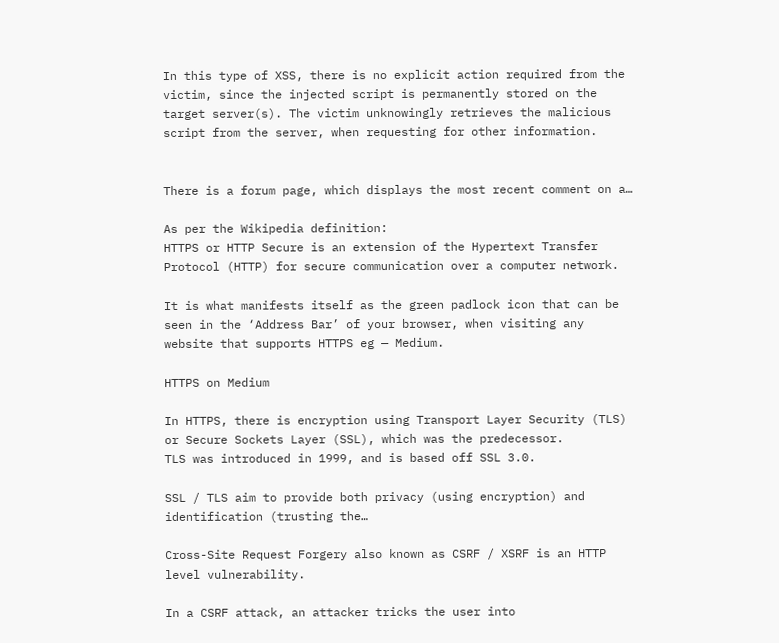In this type of XSS, there is no explicit action required from the victim, since the injected script is permanently stored on the target server(s). The victim unknowingly retrieves the malicious script from the server, when requesting for other information.


There is a forum page, which displays the most recent comment on a…

As per the Wikipedia definition:
HTTPS or HTTP Secure is an extension of the Hypertext Transfer Protocol (HTTP) for secure communication over a computer network.

It is what manifests itself as the green padlock icon that can be seen in the ‘Address Bar’ of your browser, when visiting any website that supports HTTPS eg — Medium.

HTTPS on Medium

In HTTPS, there is encryption using Transport Layer Security (TLS) or Secure Sockets Layer (SSL), which was the predecessor.
TLS was introduced in 1999, and is based off SSL 3.0.

SSL / TLS aim to provide both privacy (using encryption) and identification (trusting the…

Cross-Site Request Forgery also known as CSRF / XSRF is an HTTP level vulnerability.

In a CSRF attack, an attacker tricks the user into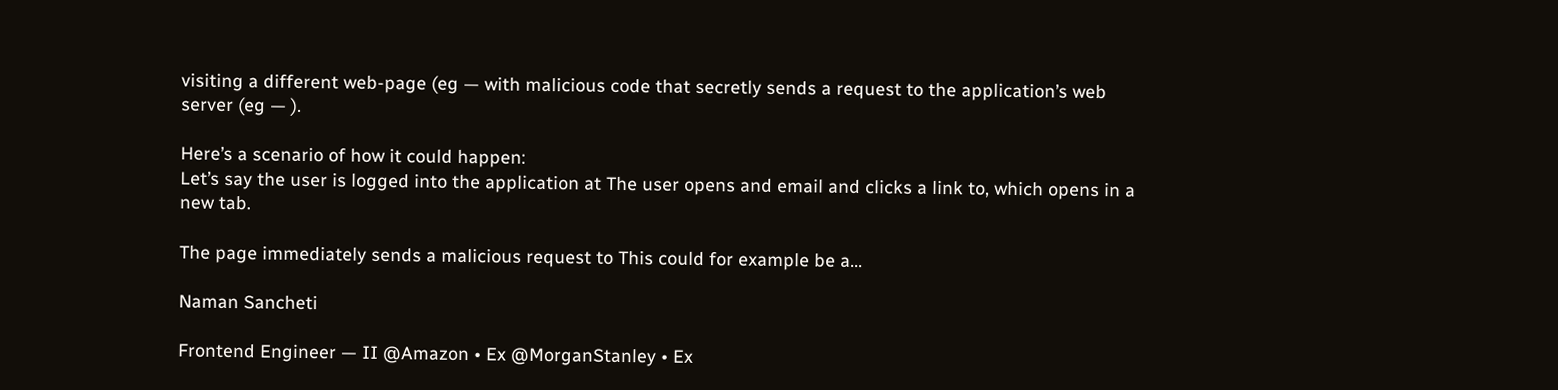visiting a different web-page (eg — with malicious code that secretly sends a request to the application’s web server (eg — ).

Here’s a scenario of how it could happen:
Let’s say the user is logged into the application at The user opens and email and clicks a link to, which opens in a new tab.

The page immediately sends a malicious request to This could for example be a…

Naman Sancheti

Frontend Engineer — II @Amazon • Ex @MorganStanley • Ex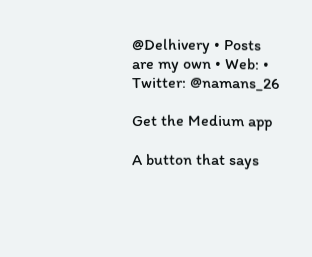@Delhivery • Posts are my own • Web: • Twitter: @namans_26

Get the Medium app

A button that says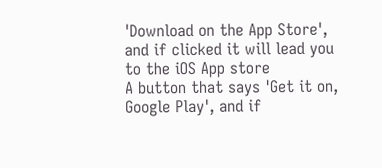'Download on the App Store', and if clicked it will lead you to the iOS App store
A button that says 'Get it on, Google Play', and if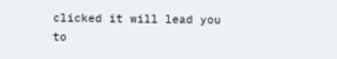clicked it will lead you to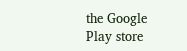the Google Play store